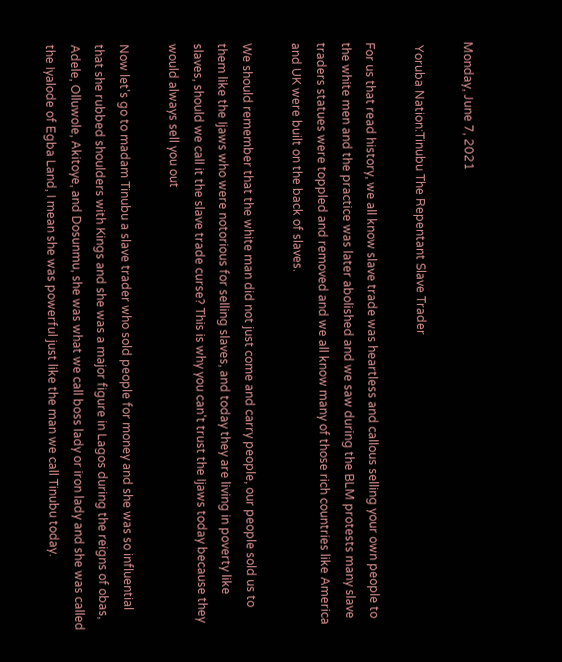Monday, June 7, 2021

 Yoruba Nation:Tinubu The Repentant Slave Trader

For us that read history, we all know slave trade was heartless and callous selling your own people to the white men and the practice was later abolished and we saw during the BLM protests many slave traders statues were toppled and removed and we all know many of those rich countries like America and UK were built on the back of slaves.

We should remember that the white man did not just come and carry people, our people sold us to them like the Ijaws who were notorious for selling slaves, and today they are living in poverty like slaves, should we call it the slave trade curse? This is why you can't trust the Ijaws today because they would always sell you out

Now let's go to madam Tinubu a slave trader who sold people for money and she was so influential that she rubbed shoulders with Kings and she was a major figure in Lagos during the reigns of obas, Adele, Olluwole, Akitoye, and Dosunmu, she was what we call boss lady or iron lady and she was called the Iyalode of Egba Land, I mean she was powerful just like the man we call Tinubu today.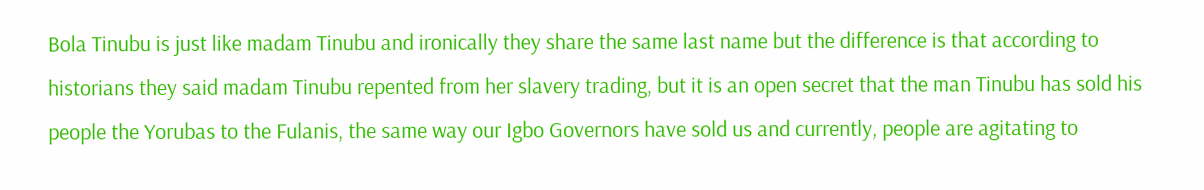Bola Tinubu is just like madam Tinubu and ironically they share the same last name but the difference is that according to historians they said madam Tinubu repented from her slavery trading, but it is an open secret that the man Tinubu has sold his people the Yorubas to the Fulanis, the same way our Igbo Governors have sold us and currently, people are agitating to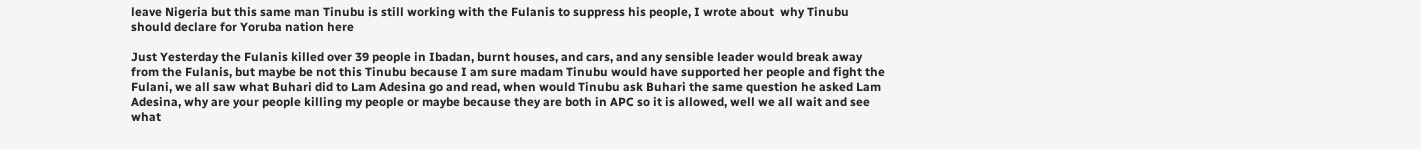leave Nigeria but this same man Tinubu is still working with the Fulanis to suppress his people, I wrote about  why Tinubu should declare for Yoruba nation here

Just Yesterday the Fulanis killed over 39 people in Ibadan, burnt houses, and cars, and any sensible leader would break away from the Fulanis, but maybe be not this Tinubu because I am sure madam Tinubu would have supported her people and fight the Fulani, we all saw what Buhari did to Lam Adesina go and read, when would Tinubu ask Buhari the same question he asked Lam Adesina, why are your people killing my people or maybe because they are both in APC so it is allowed, well we all wait and see what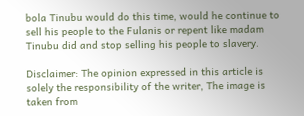bola Tinubu would do this time, would he continue to sell his people to the Fulanis or repent like madam Tinubu did and stop selling his people to slavery.

Disclaimer: The opinion expressed in this article is solely the responsibility of the writer, The image is taken from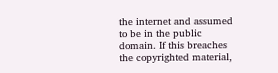the internet and assumed to be in the public domain. If this breaches the copyrighted material,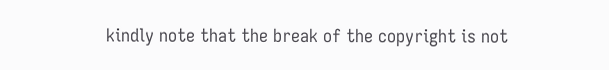kindly note that the break of the copyright is not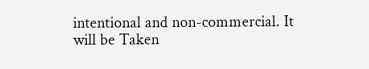intentional and non-commercial. It  will be Taken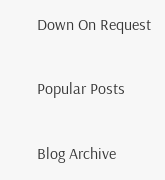Down On Request

Popular Posts

Blog Archive